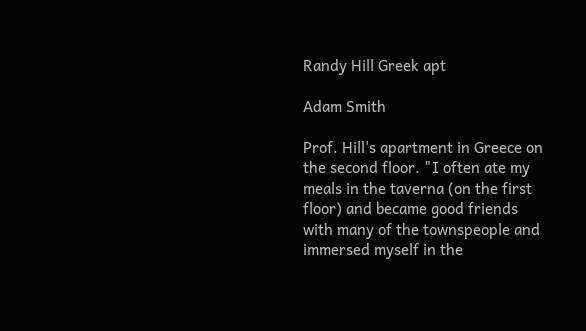Randy Hill Greek apt

Adam Smith

Prof. Hill's apartment in Greece on the second floor. "I often ate my meals in the taverna (on the first floor) and became good friends with many of the townspeople and immersed myself in the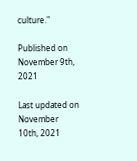culture."

Published on November 9th, 2021

Last updated on November 10th, 2021